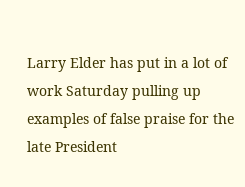Larry Elder has put in a lot of work Saturday pulling up examples of false praise for the late President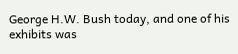George H.W. Bush today, and one of his exhibits was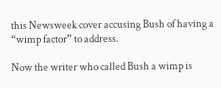this Newsweek cover accusing Bush of having a “wimp factor” to address.

Now the writer who called Bush a wimp is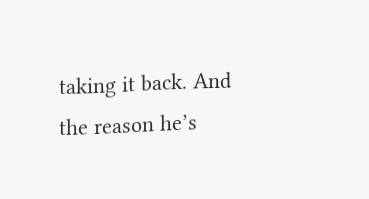taking it back. And the reason he’s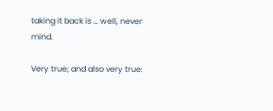taking it back is … well, never mind.

Very true; and also very true: